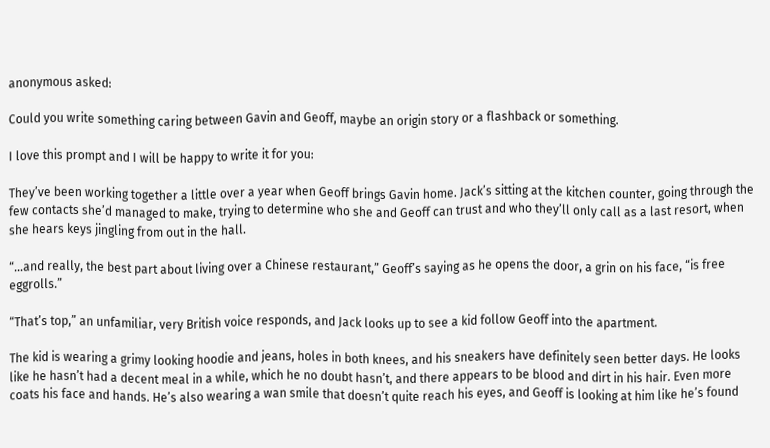anonymous asked:

Could you write something caring between Gavin and Geoff, maybe an origin story or a flashback or something.

I love this prompt and I will be happy to write it for you:

They’ve been working together a little over a year when Geoff brings Gavin home. Jack’s sitting at the kitchen counter, going through the few contacts she’d managed to make, trying to determine who she and Geoff can trust and who they’ll only call as a last resort, when she hears keys jingling from out in the hall.

“…and really, the best part about living over a Chinese restaurant,” Geoff’s saying as he opens the door, a grin on his face, “is free eggrolls.”

“That’s top,” an unfamiliar, very British voice responds, and Jack looks up to see a kid follow Geoff into the apartment.

The kid is wearing a grimy looking hoodie and jeans, holes in both knees, and his sneakers have definitely seen better days. He looks like he hasn’t had a decent meal in a while, which he no doubt hasn’t, and there appears to be blood and dirt in his hair. Even more coats his face and hands. He’s also wearing a wan smile that doesn’t quite reach his eyes, and Geoff is looking at him like he’s found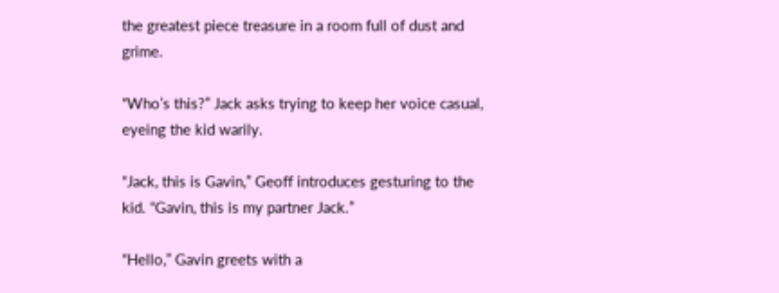the greatest piece treasure in a room full of dust and grime.

“Who’s this?” Jack asks trying to keep her voice casual, eyeing the kid warily.

“Jack, this is Gavin,” Geoff introduces gesturing to the kid. “Gavin, this is my partner Jack.”

“Hello,” Gavin greets with a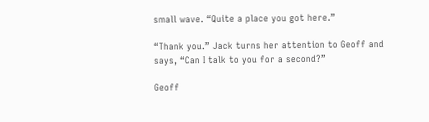small wave. “Quite a place you got here.”

“Thank you.” Jack turns her attention to Geoff and says, “Can I talk to you for a second?”

Geoff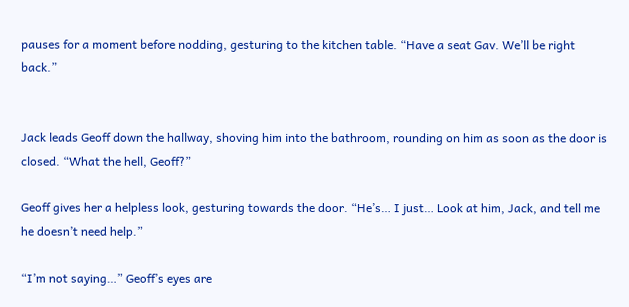pauses for a moment before nodding, gesturing to the kitchen table. “Have a seat Gav. We’ll be right back.”


Jack leads Geoff down the hallway, shoving him into the bathroom, rounding on him as soon as the door is closed. “What the hell, Geoff?”

Geoff gives her a helpless look, gesturing towards the door. “He’s… I just… Look at him, Jack, and tell me he doesn’t need help.”

“I’m not saying…” Geoff’s eyes are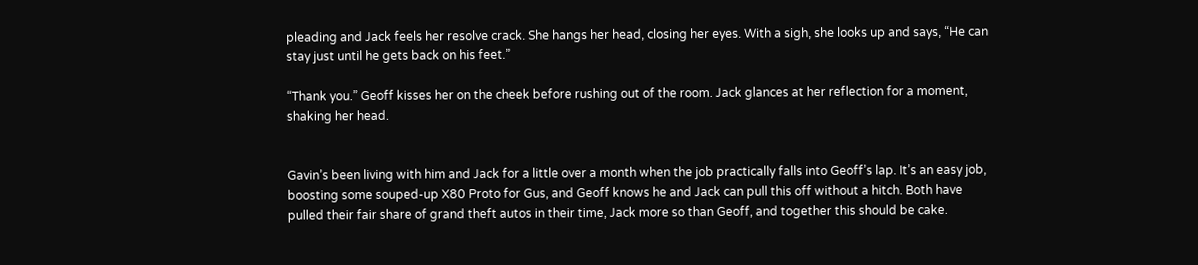pleading and Jack feels her resolve crack. She hangs her head, closing her eyes. With a sigh, she looks up and says, “He can stay just until he gets back on his feet.”

“Thank you.” Geoff kisses her on the cheek before rushing out of the room. Jack glances at her reflection for a moment, shaking her head.


Gavin’s been living with him and Jack for a little over a month when the job practically falls into Geoff’s lap. It’s an easy job, boosting some souped-up X80 Proto for Gus, and Geoff knows he and Jack can pull this off without a hitch. Both have pulled their fair share of grand theft autos in their time, Jack more so than Geoff, and together this should be cake.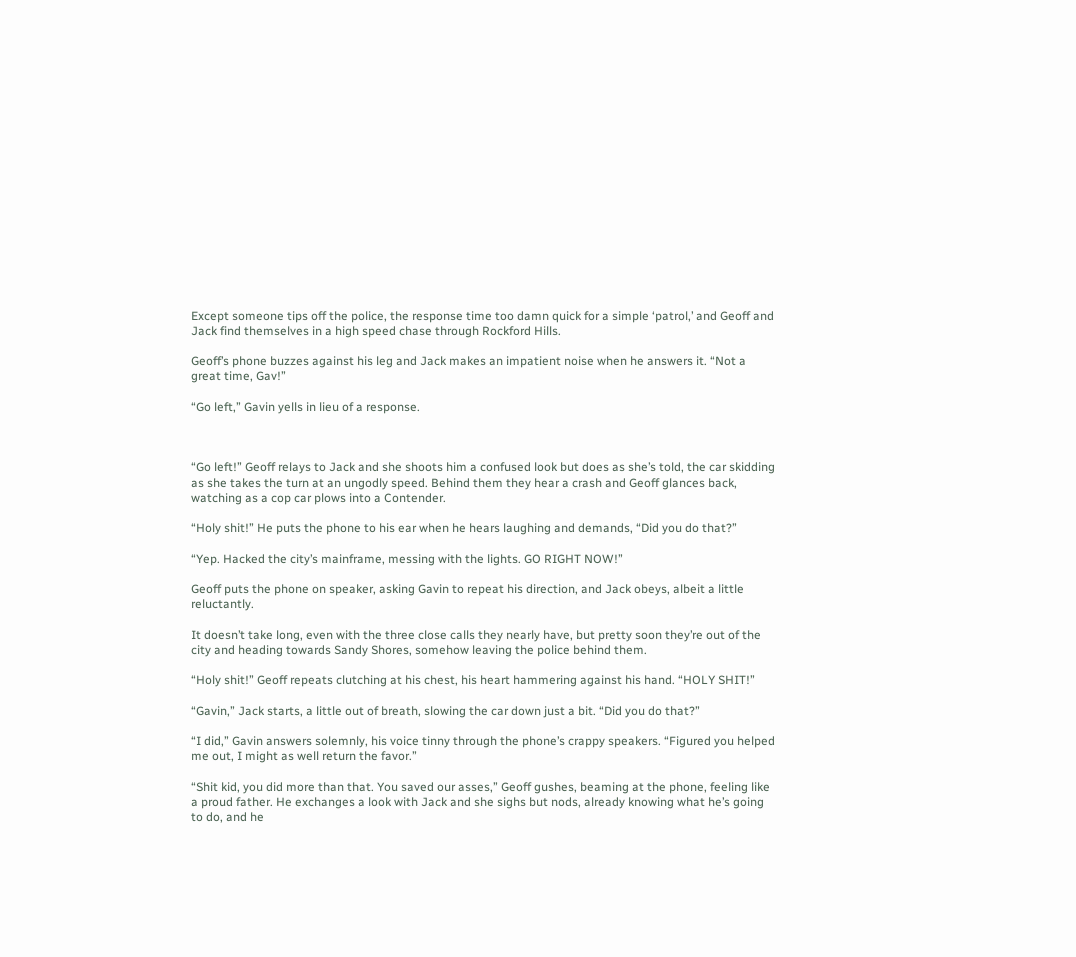Except someone tips off the police, the response time too damn quick for a simple ‘patrol,’ and Geoff and Jack find themselves in a high speed chase through Rockford Hills.

Geoff’s phone buzzes against his leg and Jack makes an impatient noise when he answers it. “Not a great time, Gav!”

“Go left,” Gavin yells in lieu of a response.



“Go left!” Geoff relays to Jack and she shoots him a confused look but does as she’s told, the car skidding as she takes the turn at an ungodly speed. Behind them they hear a crash and Geoff glances back, watching as a cop car plows into a Contender.

“Holy shit!” He puts the phone to his ear when he hears laughing and demands, “Did you do that?”

“Yep. Hacked the city’s mainframe, messing with the lights. GO RIGHT NOW!”

Geoff puts the phone on speaker, asking Gavin to repeat his direction, and Jack obeys, albeit a little reluctantly.

It doesn’t take long, even with the three close calls they nearly have, but pretty soon they’re out of the city and heading towards Sandy Shores, somehow leaving the police behind them.

“Holy shit!” Geoff repeats clutching at his chest, his heart hammering against his hand. “HOLY SHIT!”

“Gavin,” Jack starts, a little out of breath, slowing the car down just a bit. “Did you do that?”

“I did,” Gavin answers solemnly, his voice tinny through the phone’s crappy speakers. “Figured you helped me out, I might as well return the favor.”

“Shit kid, you did more than that. You saved our asses,” Geoff gushes, beaming at the phone, feeling like a proud father. He exchanges a look with Jack and she sighs but nods, already knowing what he’s going to do, and he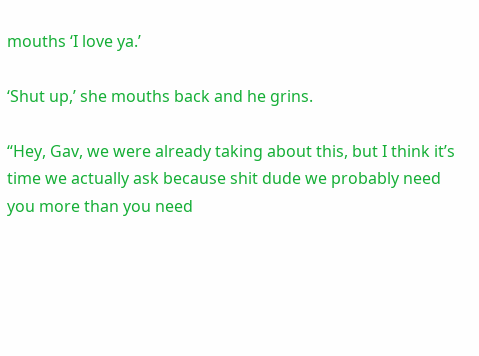mouths ‘I love ya.’

‘Shut up,’ she mouths back and he grins.

“Hey, Gav, we were already taking about this, but I think it’s time we actually ask because shit dude we probably need you more than you need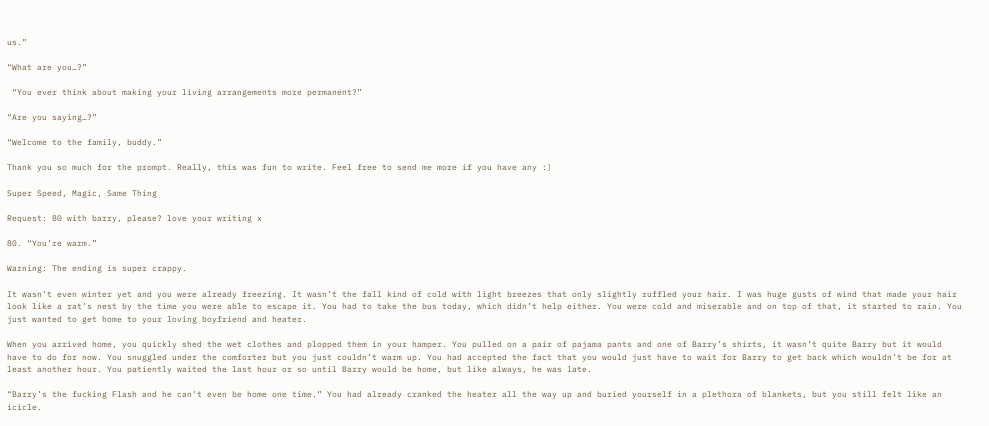us.”

“What are you…?”

 “You ever think about making your living arrangements more permanent?”

“Are you saying…?”

“Welcome to the family, buddy.”

Thank you so much for the prompt. Really, this was fun to write. Feel free to send me more if you have any :)

Super Speed, Magic, Same Thing

Request: 80 with barry, please? love your writing x

80. “You’re warm.”

Warning: The ending is super crappy.

It wasn’t even winter yet and you were already freezing. It wasn’t the fall kind of cold with light breezes that only slightly ruffled your hair. I was huge gusts of wind that made your hair look like a rat’s nest by the time you were able to escape it. You had to take the bus today, which didn’t help either. You were cold and miserable and on top of that, it started to rain. You just wanted to get home to your loving boyfriend and heater.

When you arrived home, you quickly shed the wet clothes and plopped them in your hamper. You pulled on a pair of pajama pants and one of Barry’s shirts, it wasn’t quite Barry but it would have to do for now. You snuggled under the comforter but you just couldn’t warm up. You had accepted the fact that you would just have to wait for Barry to get back which wouldn’t be for at least another hour. You patiently waited the last hour or so until Barry would be home, but like always, he was late.

“Barry’s the fucking Flash and he can’t even be home one time.” You had already cranked the heater all the way up and buried yourself in a plethora of blankets, but you still felt like an icicle.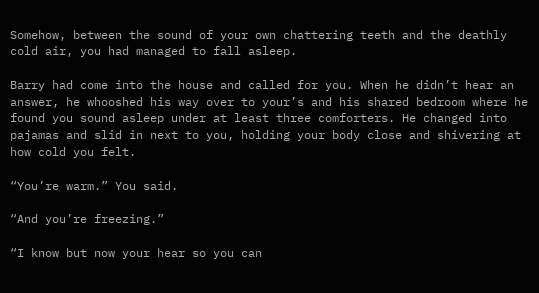Somehow, between the sound of your own chattering teeth and the deathly cold air, you had managed to fall asleep.

Barry had come into the house and called for you. When he didn’t hear an answer, he whooshed his way over to your’s and his shared bedroom where he found you sound asleep under at least three comforters. He changed into pajamas and slid in next to you, holding your body close and shivering at how cold you felt.

“You’re warm.” You said.

“And you’re freezing.”

“I know but now your hear so you can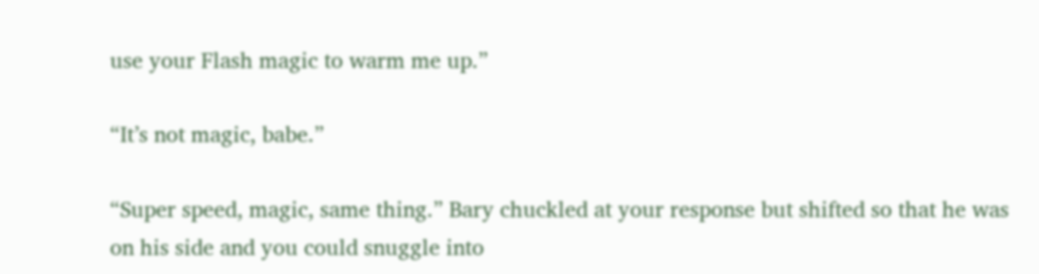use your Flash magic to warm me up.”

“It’s not magic, babe.”

“Super speed, magic, same thing.” Bary chuckled at your response but shifted so that he was on his side and you could snuggle into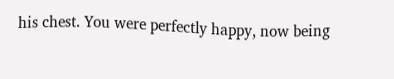his chest. You were perfectly happy, now being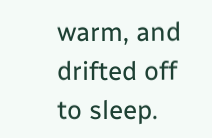warm, and drifted off to sleep.